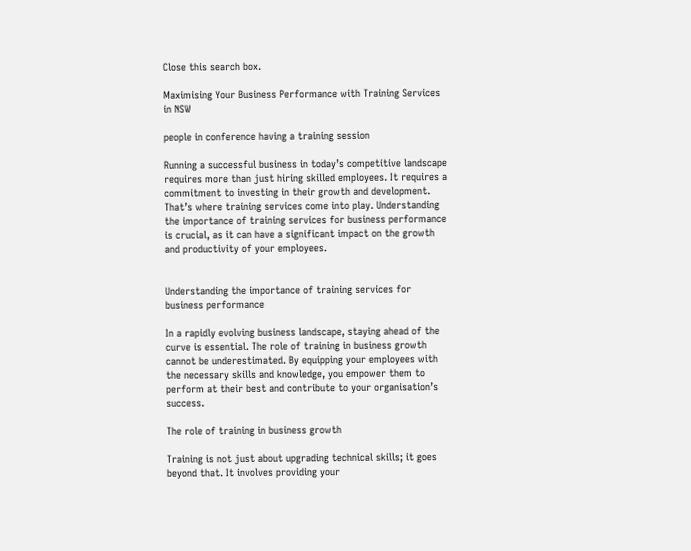Close this search box.

Maximising Your Business Performance with Training Services in NSW

people in conference having a training session

Running a successful business in today’s competitive landscape requires more than just hiring skilled employees. It requires a commitment to investing in their growth and development. That’s where training services come into play. Understanding the importance of training services for business performance is crucial, as it can have a significant impact on the growth and productivity of your employees.


Understanding the importance of training services for business performance

In a rapidly evolving business landscape, staying ahead of the curve is essential. The role of training in business growth cannot be underestimated. By equipping your employees with the necessary skills and knowledge, you empower them to perform at their best and contribute to your organisation’s success.

The role of training in business growth

Training is not just about upgrading technical skills; it goes beyond that. It involves providing your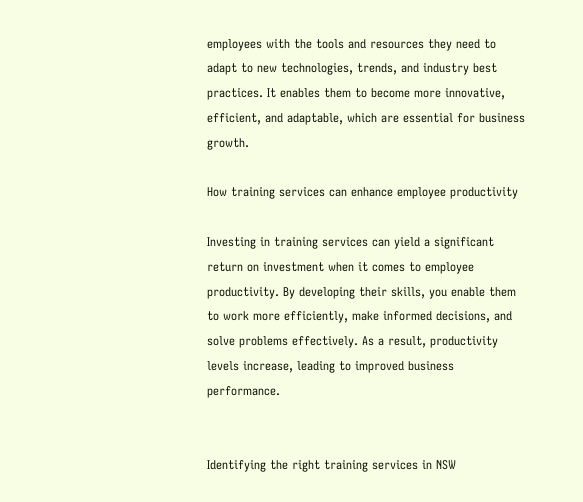employees with the tools and resources they need to adapt to new technologies, trends, and industry best practices. It enables them to become more innovative, efficient, and adaptable, which are essential for business growth.

How training services can enhance employee productivity

Investing in training services can yield a significant return on investment when it comes to employee productivity. By developing their skills, you enable them to work more efficiently, make informed decisions, and solve problems effectively. As a result, productivity levels increase, leading to improved business performance.


Identifying the right training services in NSW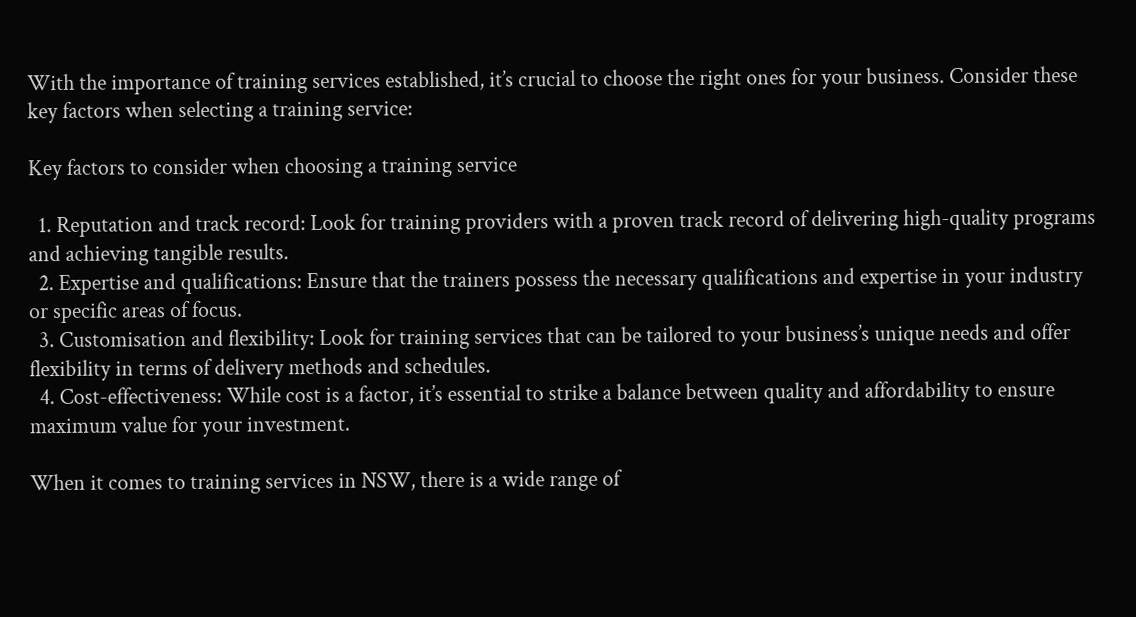With the importance of training services established, it’s crucial to choose the right ones for your business. Consider these key factors when selecting a training service:

Key factors to consider when choosing a training service

  1. Reputation and track record: Look for training providers with a proven track record of delivering high-quality programs and achieving tangible results.
  2. Expertise and qualifications: Ensure that the trainers possess the necessary qualifications and expertise in your industry or specific areas of focus.
  3. Customisation and flexibility: Look for training services that can be tailored to your business’s unique needs and offer flexibility in terms of delivery methods and schedules.
  4. Cost-effectiveness: While cost is a factor, it’s essential to strike a balance between quality and affordability to ensure maximum value for your investment.

When it comes to training services in NSW, there is a wide range of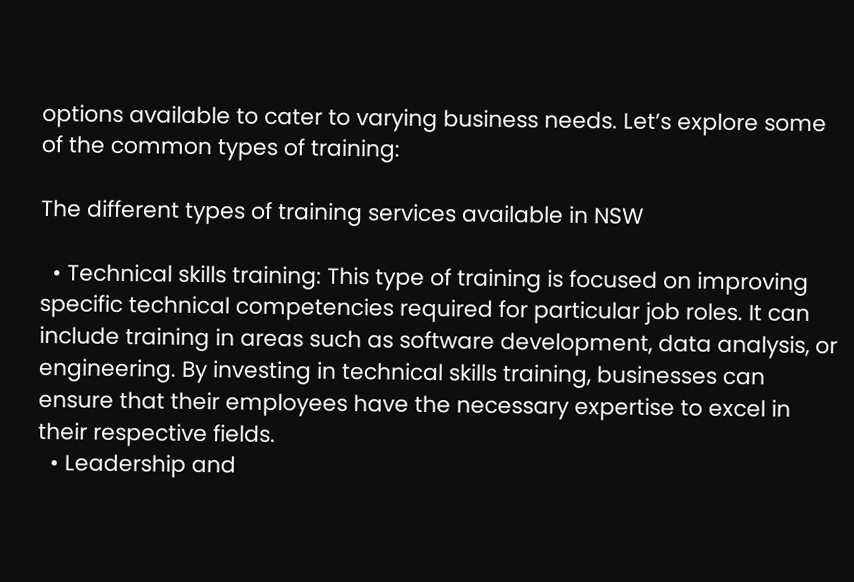options available to cater to varying business needs. Let’s explore some of the common types of training:

The different types of training services available in NSW

  • Technical skills training: This type of training is focused on improving specific technical competencies required for particular job roles. It can include training in areas such as software development, data analysis, or engineering. By investing in technical skills training, businesses can ensure that their employees have the necessary expertise to excel in their respective fields.
  • Leadership and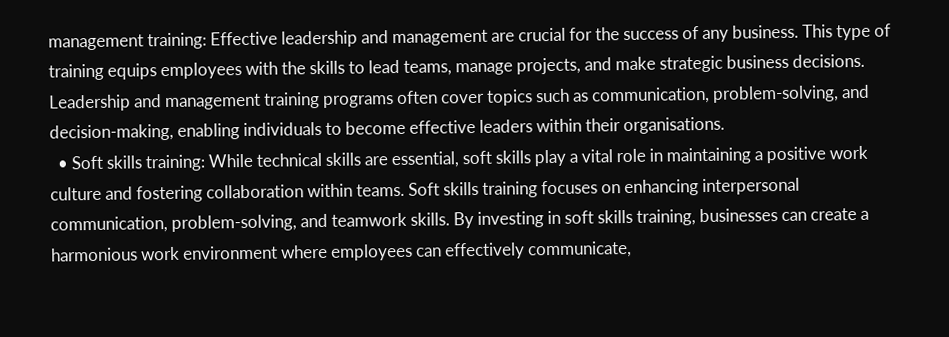management training: Effective leadership and management are crucial for the success of any business. This type of training equips employees with the skills to lead teams, manage projects, and make strategic business decisions. Leadership and management training programs often cover topics such as communication, problem-solving, and decision-making, enabling individuals to become effective leaders within their organisations.
  • Soft skills training: While technical skills are essential, soft skills play a vital role in maintaining a positive work culture and fostering collaboration within teams. Soft skills training focuses on enhancing interpersonal communication, problem-solving, and teamwork skills. By investing in soft skills training, businesses can create a harmonious work environment where employees can effectively communicate,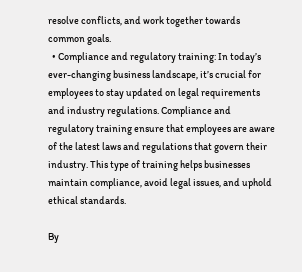resolve conflicts, and work together towards common goals.
  • Compliance and regulatory training: In today’s ever-changing business landscape, it’s crucial for employees to stay updated on legal requirements and industry regulations. Compliance and regulatory training ensure that employees are aware of the latest laws and regulations that govern their industry. This type of training helps businesses maintain compliance, avoid legal issues, and uphold ethical standards.

By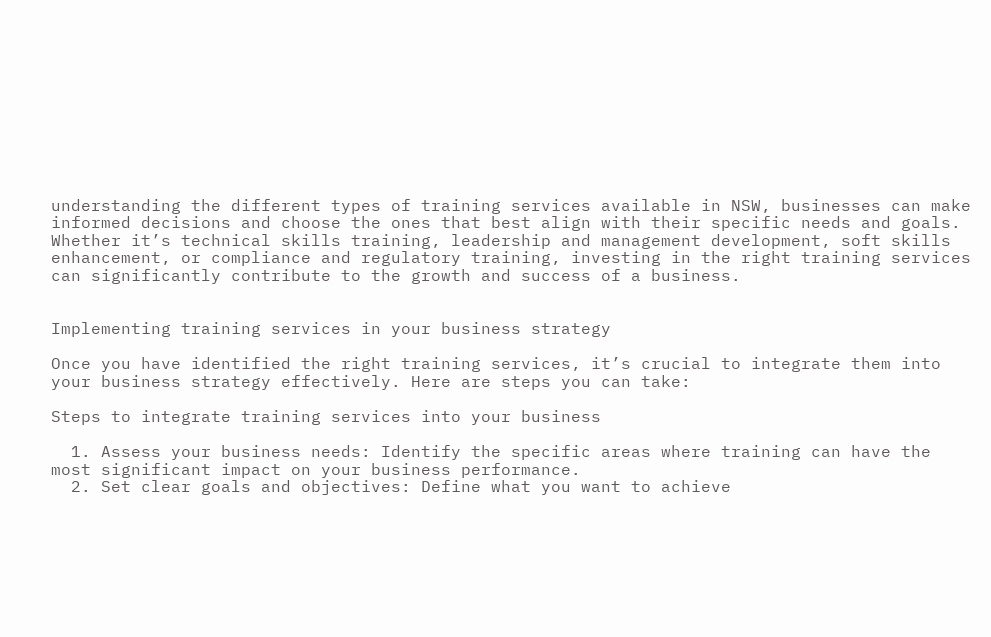understanding the different types of training services available in NSW, businesses can make informed decisions and choose the ones that best align with their specific needs and goals. Whether it’s technical skills training, leadership and management development, soft skills enhancement, or compliance and regulatory training, investing in the right training services can significantly contribute to the growth and success of a business.


Implementing training services in your business strategy

Once you have identified the right training services, it’s crucial to integrate them into your business strategy effectively. Here are steps you can take:

Steps to integrate training services into your business

  1. Assess your business needs: Identify the specific areas where training can have the most significant impact on your business performance.
  2. Set clear goals and objectives: Define what you want to achieve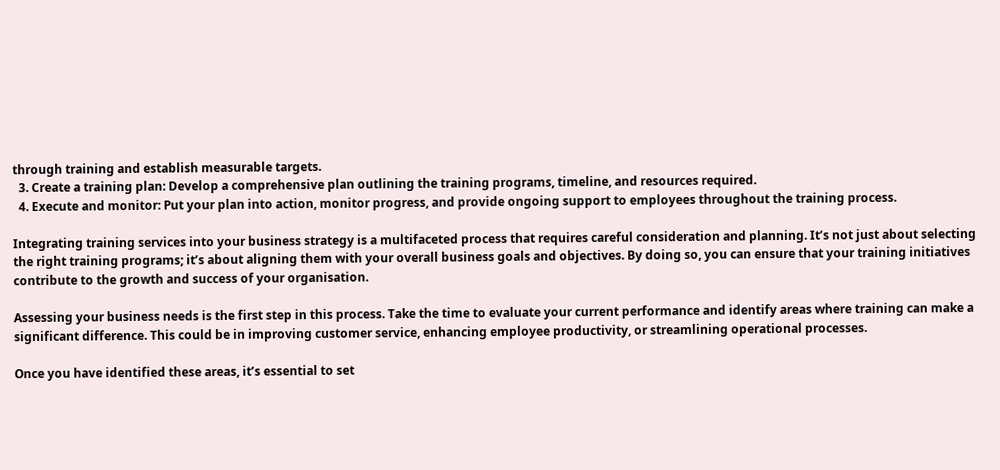through training and establish measurable targets.
  3. Create a training plan: Develop a comprehensive plan outlining the training programs, timeline, and resources required.
  4. Execute and monitor: Put your plan into action, monitor progress, and provide ongoing support to employees throughout the training process.

Integrating training services into your business strategy is a multifaceted process that requires careful consideration and planning. It’s not just about selecting the right training programs; it’s about aligning them with your overall business goals and objectives. By doing so, you can ensure that your training initiatives contribute to the growth and success of your organisation.

Assessing your business needs is the first step in this process. Take the time to evaluate your current performance and identify areas where training can make a significant difference. This could be in improving customer service, enhancing employee productivity, or streamlining operational processes.

Once you have identified these areas, it’s essential to set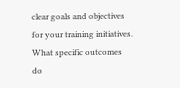clear goals and objectives for your training initiatives. What specific outcomes do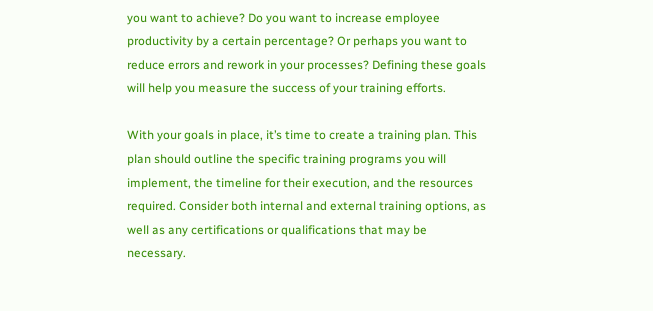you want to achieve? Do you want to increase employee productivity by a certain percentage? Or perhaps you want to reduce errors and rework in your processes? Defining these goals will help you measure the success of your training efforts.

With your goals in place, it’s time to create a training plan. This plan should outline the specific training programs you will implement, the timeline for their execution, and the resources required. Consider both internal and external training options, as well as any certifications or qualifications that may be necessary.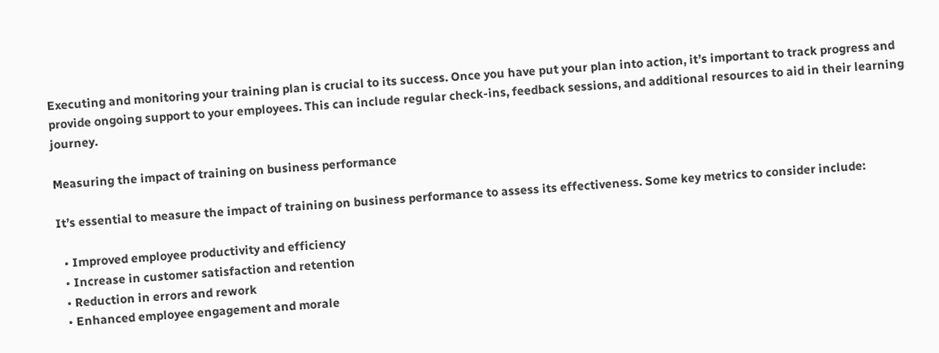Executing and monitoring your training plan is crucial to its success. Once you have put your plan into action, it’s important to track progress and provide ongoing support to your employees. This can include regular check-ins, feedback sessions, and additional resources to aid in their learning journey.

Measuring the impact of training on business performance

It’s essential to measure the impact of training on business performance to assess its effectiveness. Some key metrics to consider include:

  • Improved employee productivity and efficiency
  • Increase in customer satisfaction and retention
  • Reduction in errors and rework
  • Enhanced employee engagement and morale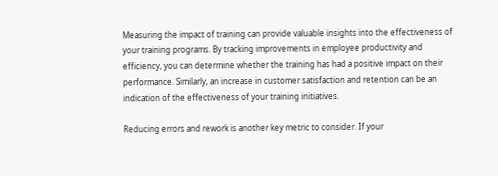Measuring the impact of training can provide valuable insights into the effectiveness of your training programs. By tracking improvements in employee productivity and efficiency, you can determine whether the training has had a positive impact on their performance. Similarly, an increase in customer satisfaction and retention can be an indication of the effectiveness of your training initiatives.

Reducing errors and rework is another key metric to consider. If your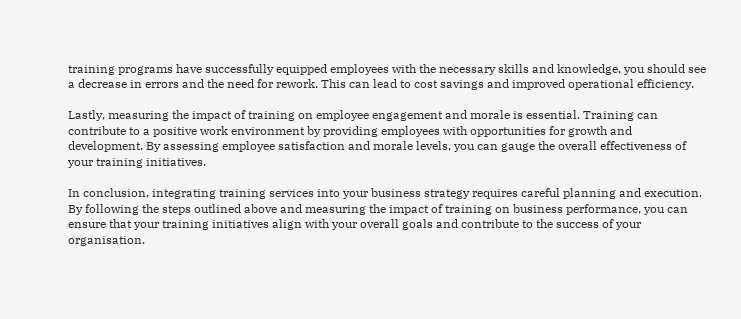training programs have successfully equipped employees with the necessary skills and knowledge, you should see a decrease in errors and the need for rework. This can lead to cost savings and improved operational efficiency.

Lastly, measuring the impact of training on employee engagement and morale is essential. Training can contribute to a positive work environment by providing employees with opportunities for growth and development. By assessing employee satisfaction and morale levels, you can gauge the overall effectiveness of your training initiatives.

In conclusion, integrating training services into your business strategy requires careful planning and execution. By following the steps outlined above and measuring the impact of training on business performance, you can ensure that your training initiatives align with your overall goals and contribute to the success of your organisation.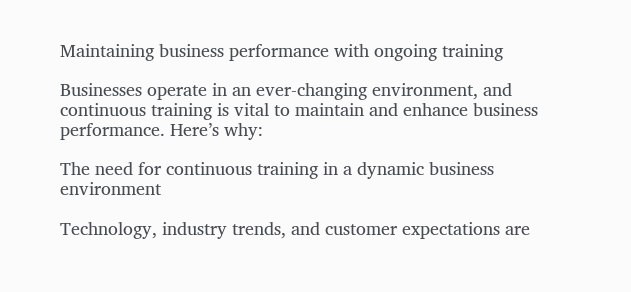Maintaining business performance with ongoing training

Businesses operate in an ever-changing environment, and continuous training is vital to maintain and enhance business performance. Here’s why:

The need for continuous training in a dynamic business environment

Technology, industry trends, and customer expectations are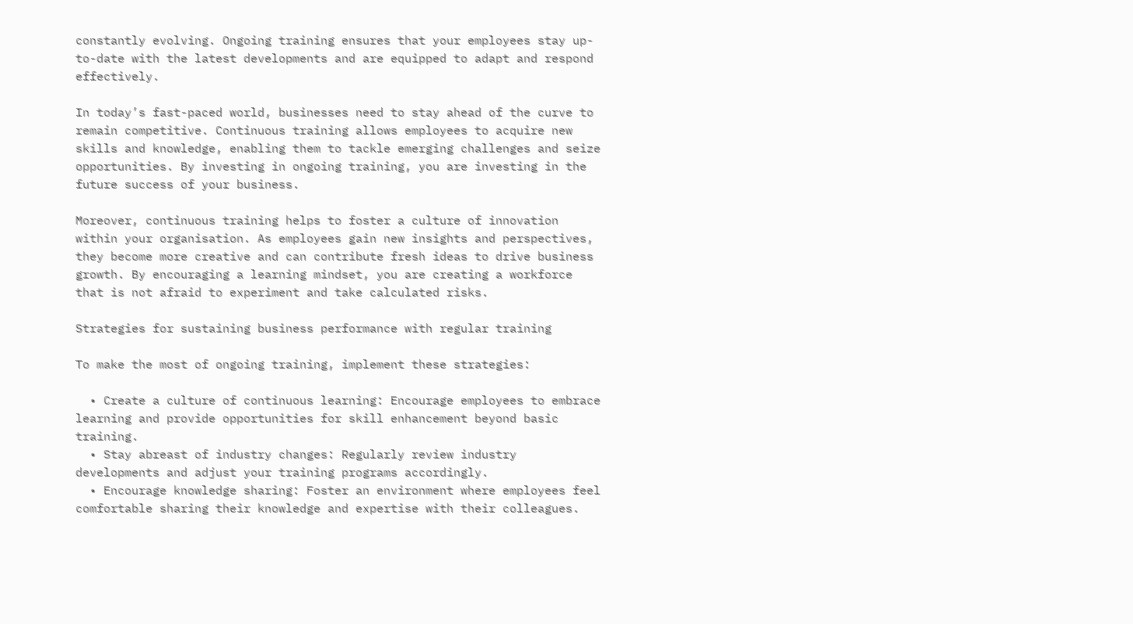constantly evolving. Ongoing training ensures that your employees stay up-to-date with the latest developments and are equipped to adapt and respond effectively.

In today’s fast-paced world, businesses need to stay ahead of the curve to remain competitive. Continuous training allows employees to acquire new skills and knowledge, enabling them to tackle emerging challenges and seize opportunities. By investing in ongoing training, you are investing in the future success of your business.

Moreover, continuous training helps to foster a culture of innovation within your organisation. As employees gain new insights and perspectives, they become more creative and can contribute fresh ideas to drive business growth. By encouraging a learning mindset, you are creating a workforce that is not afraid to experiment and take calculated risks.

Strategies for sustaining business performance with regular training

To make the most of ongoing training, implement these strategies:

  • Create a culture of continuous learning: Encourage employees to embrace learning and provide opportunities for skill enhancement beyond basic training.
  • Stay abreast of industry changes: Regularly review industry developments and adjust your training programs accordingly.
  • Encourage knowledge sharing: Foster an environment where employees feel comfortable sharing their knowledge and expertise with their colleagues.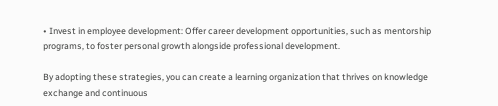• Invest in employee development: Offer career development opportunities, such as mentorship programs, to foster personal growth alongside professional development.

By adopting these strategies, you can create a learning organization that thrives on knowledge exchange and continuous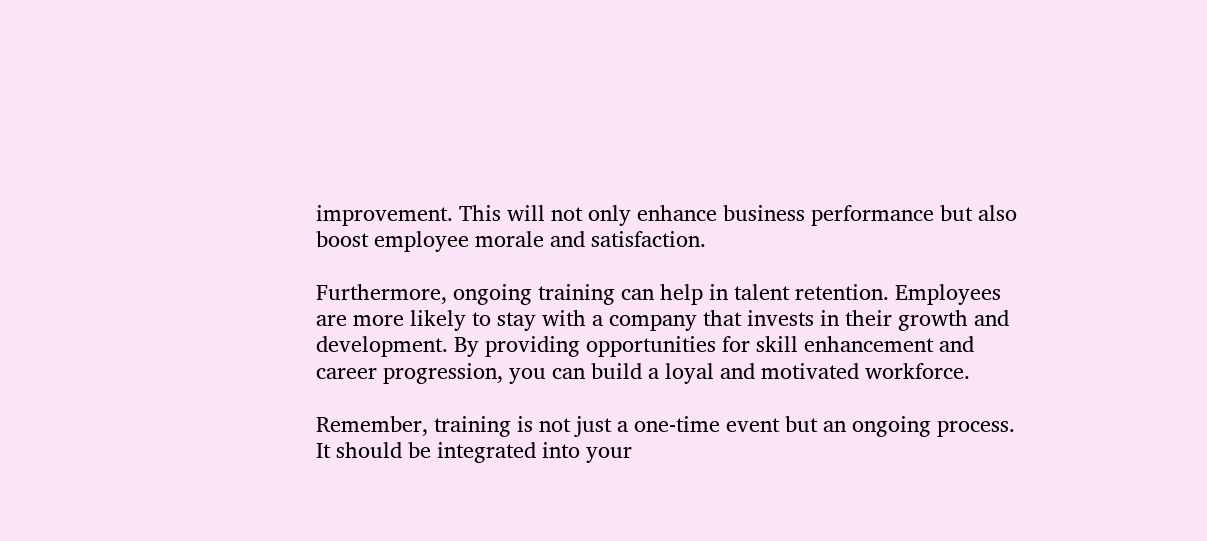improvement. This will not only enhance business performance but also boost employee morale and satisfaction.

Furthermore, ongoing training can help in talent retention. Employees are more likely to stay with a company that invests in their growth and development. By providing opportunities for skill enhancement and career progression, you can build a loyal and motivated workforce.

Remember, training is not just a one-time event but an ongoing process. It should be integrated into your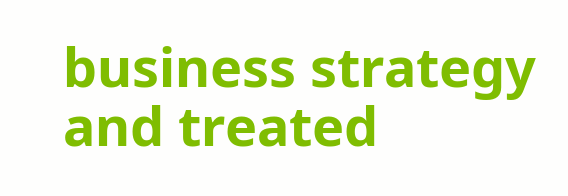business strategy and treated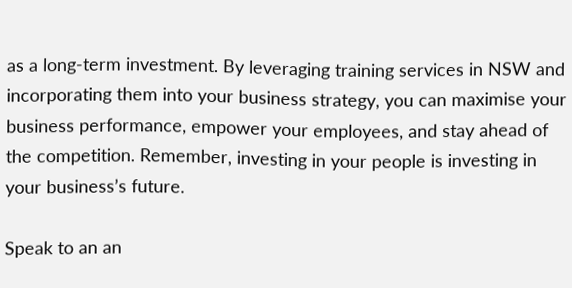as a long-term investment. By leveraging training services in NSW and incorporating them into your business strategy, you can maximise your business performance, empower your employees, and stay ahead of the competition. Remember, investing in your people is investing in your business’s future.

Speak to an an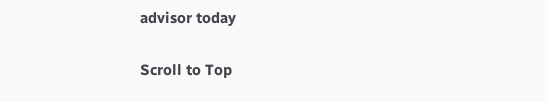advisor today

Scroll to Top